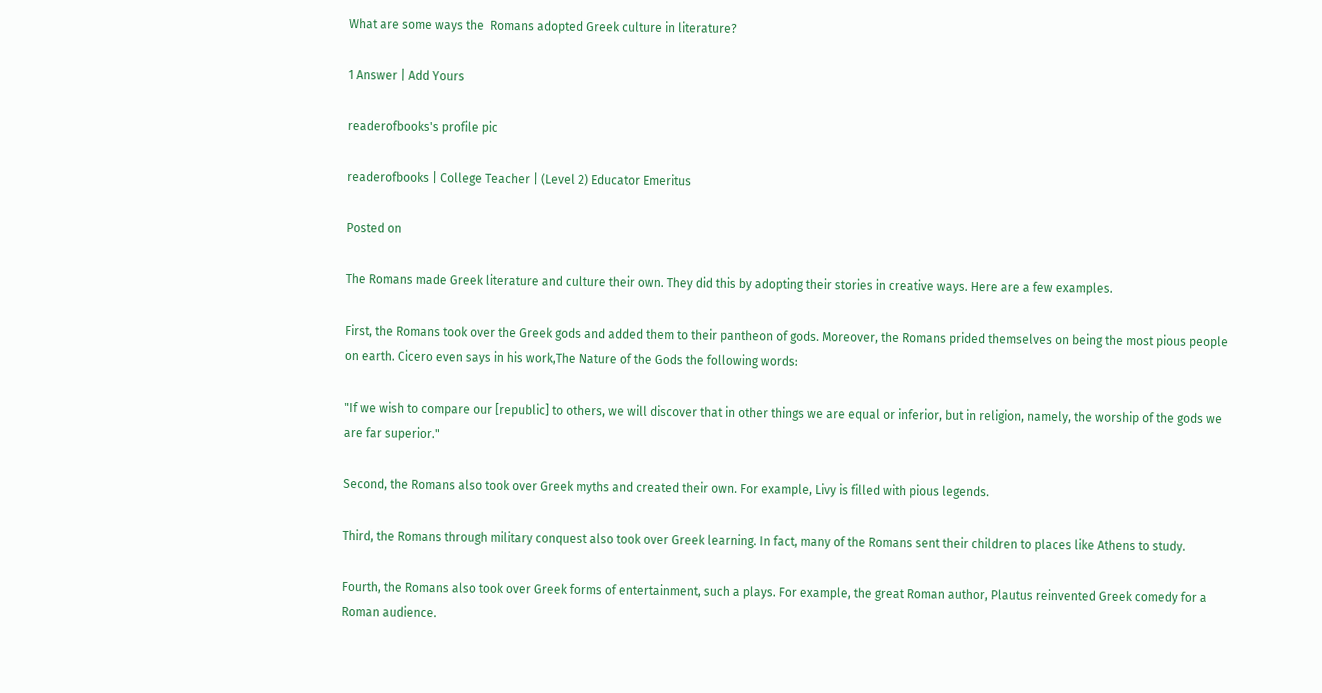What are some ways the  Romans adopted Greek culture in literature?

1 Answer | Add Yours

readerofbooks's profile pic

readerofbooks | College Teacher | (Level 2) Educator Emeritus

Posted on

The Romans made Greek literature and culture their own. They did this by adopting their stories in creative ways. Here are a few examples.

First, the Romans took over the Greek gods and added them to their pantheon of gods. Moreover, the Romans prided themselves on being the most pious people on earth. Cicero even says in his work,The Nature of the Gods the following words:

"If we wish to compare our [republic] to others, we will discover that in other things we are equal or inferior, but in religion, namely, the worship of the gods we are far superior."

Second, the Romans also took over Greek myths and created their own. For example, Livy is filled with pious legends.

Third, the Romans through military conquest also took over Greek learning. In fact, many of the Romans sent their children to places like Athens to study.

Fourth, the Romans also took over Greek forms of entertainment, such a plays. For example, the great Roman author, Plautus reinvented Greek comedy for a Roman audience.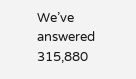We’ve answered 315,880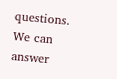questions. We can answer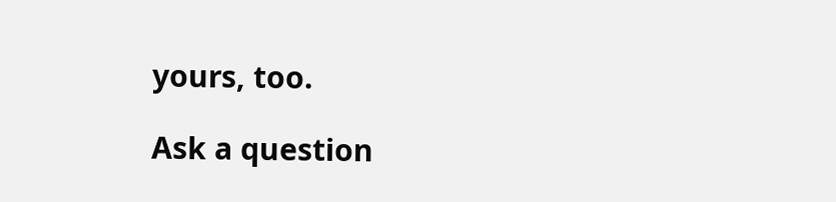yours, too.

Ask a question